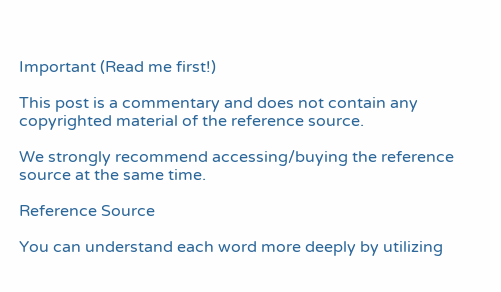Important (Read me first!)

This post is a commentary and does not contain any copyrighted material of the reference source.

We strongly recommend accessing/buying the reference source at the same time.

Reference Source

You can understand each word more deeply by utilizing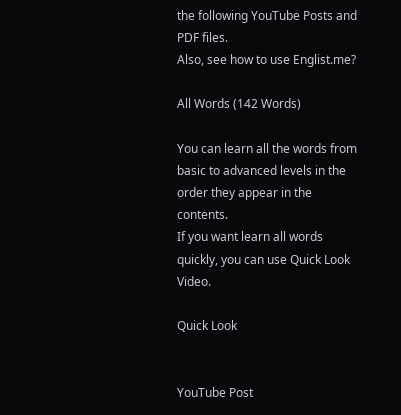the following YouTube Posts and PDF files.
Also, see how to use Englist.me?

All Words (142 Words)

You can learn all the words from basic to advanced levels in the order they appear in the contents.
If you want learn all words quickly, you can use Quick Look Video.

Quick Look


YouTube Post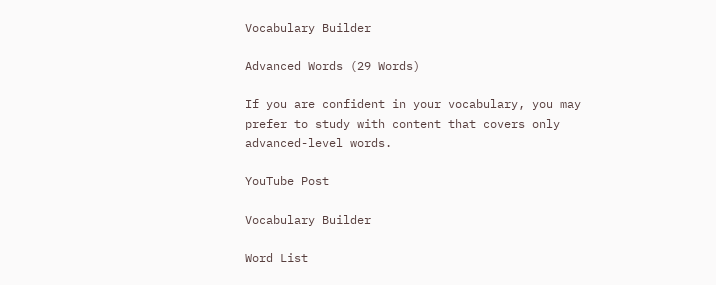Vocabulary Builder

Advanced Words (29 Words)

If you are confident in your vocabulary, you may prefer to study with content that covers only advanced-level words.

YouTube Post

Vocabulary Builder

Word List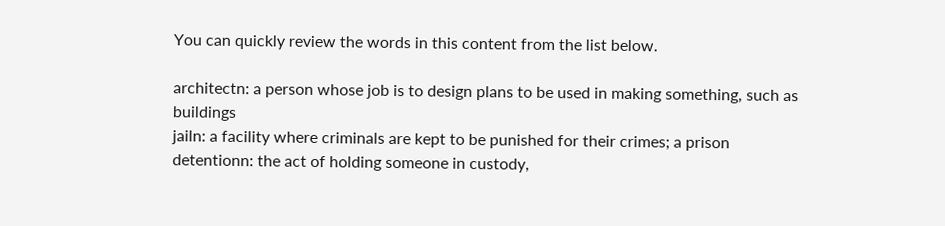You can quickly review the words in this content from the list below.

architectn: a person whose job is to design plans to be used in making something, such as buildings
jailn: a facility where criminals are kept to be punished for their crimes; a prison
detentionn: the act of holding someone in custody,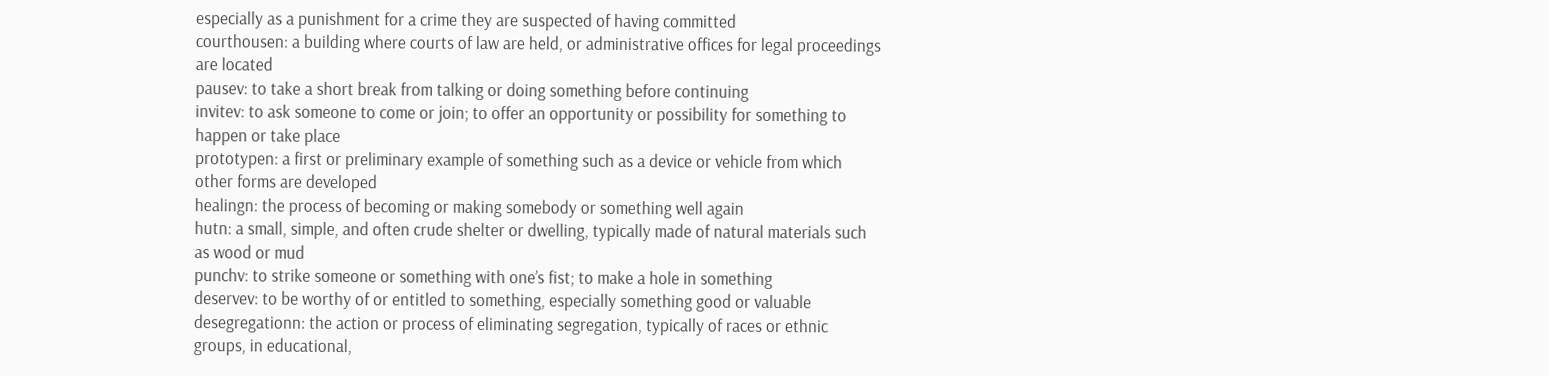especially as a punishment for a crime they are suspected of having committed
courthousen: a building where courts of law are held, or administrative offices for legal proceedings are located
pausev: to take a short break from talking or doing something before continuing
invitev: to ask someone to come or join; to offer an opportunity or possibility for something to happen or take place
prototypen: a first or preliminary example of something such as a device or vehicle from which other forms are developed
healingn: the process of becoming or making somebody or something well again
hutn: a small, simple, and often crude shelter or dwelling, typically made of natural materials such as wood or mud
punchv: to strike someone or something with one’s fist; to make a hole in something
deservev: to be worthy of or entitled to something, especially something good or valuable
desegregationn: the action or process of eliminating segregation, typically of races or ethnic groups, in educational,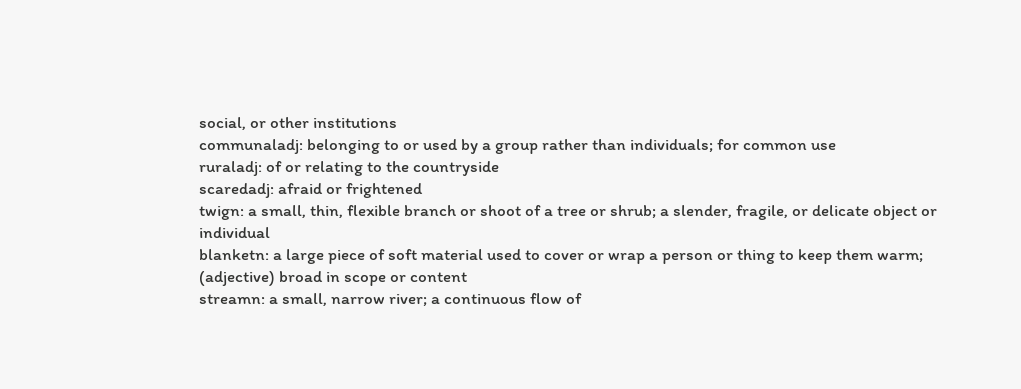social, or other institutions
communaladj: belonging to or used by a group rather than individuals; for common use
ruraladj: of or relating to the countryside
scaredadj: afraid or frightened
twign: a small, thin, flexible branch or shoot of a tree or shrub; a slender, fragile, or delicate object or individual
blanketn: a large piece of soft material used to cover or wrap a person or thing to keep them warm; (adjective) broad in scope or content
streamn: a small, narrow river; a continuous flow of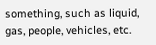something, such as liquid, gas, people, vehicles, etc.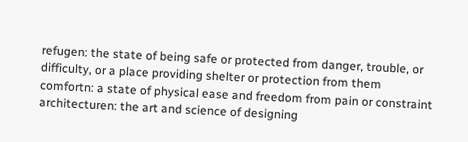refugen: the state of being safe or protected from danger, trouble, or difficulty, or a place providing shelter or protection from them
comfortn: a state of physical ease and freedom from pain or constraint
architecturen: the art and science of designing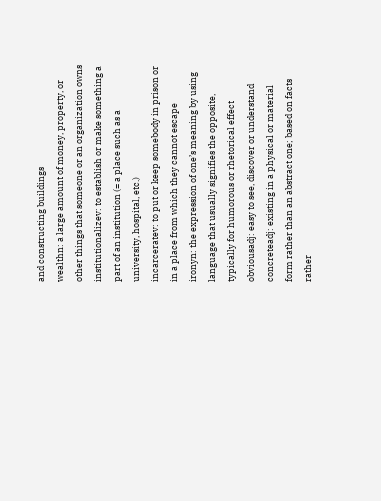and constructing buildings
wealthn: a large amount of money, property, or other things that someone or an organization owns
institutionalizev: to establish or make something a part of an institution (= a place such as a university, hospital, etc.)
incarceratev: to put or keep somebody in prison or in a place from which they cannot escape
ironyn: the expression of one’s meaning by using language that usually signifies the opposite, typically for humorous or rhetorical effect
obviousadj: easy to see, discover or understand
concreteadj: existing in a physical or material form rather than an abstract one; based on facts rather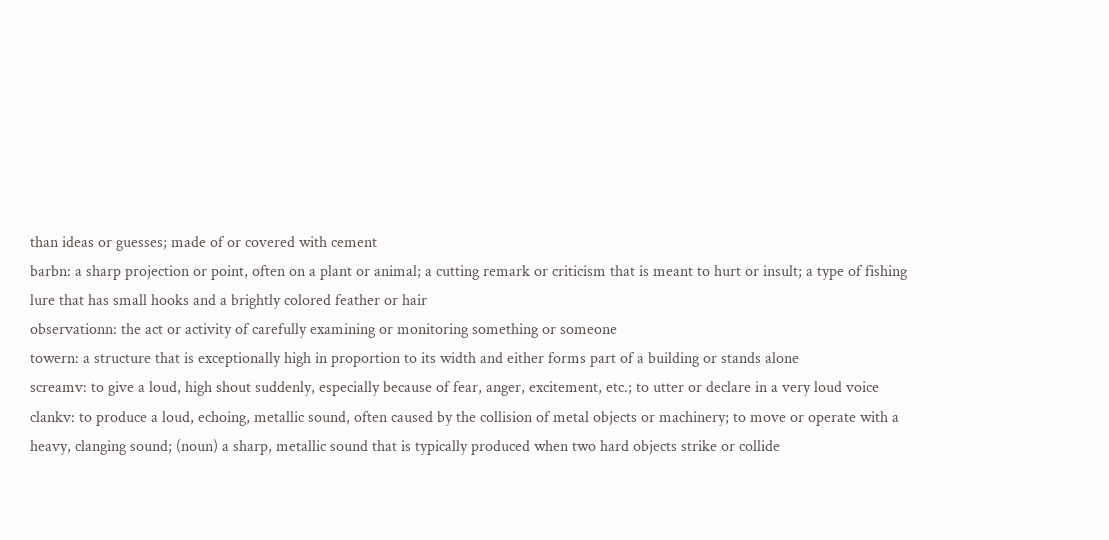than ideas or guesses; made of or covered with cement
barbn: a sharp projection or point, often on a plant or animal; a cutting remark or criticism that is meant to hurt or insult; a type of fishing lure that has small hooks and a brightly colored feather or hair
observationn: the act or activity of carefully examining or monitoring something or someone
towern: a structure that is exceptionally high in proportion to its width and either forms part of a building or stands alone
screamv: to give a loud, high shout suddenly, especially because of fear, anger, excitement, etc.; to utter or declare in a very loud voice
clankv: to produce a loud, echoing, metallic sound, often caused by the collision of metal objects or machinery; to move or operate with a heavy, clanging sound; (noun) a sharp, metallic sound that is typically produced when two hard objects strike or collide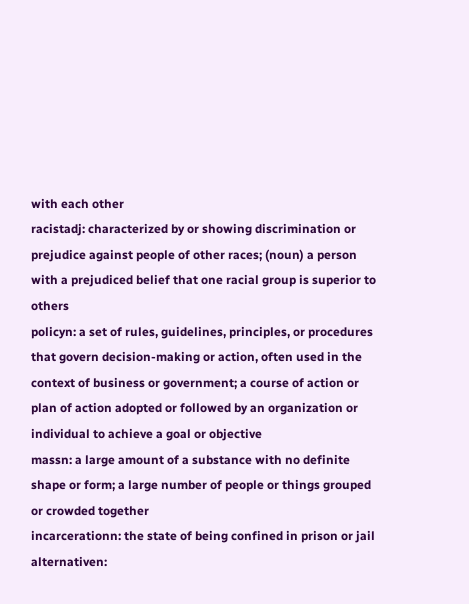with each other
racistadj: characterized by or showing discrimination or prejudice against people of other races; (noun) a person with a prejudiced belief that one racial group is superior to others
policyn: a set of rules, guidelines, principles, or procedures that govern decision-making or action, often used in the context of business or government; a course of action or plan of action adopted or followed by an organization or individual to achieve a goal or objective
massn: a large amount of a substance with no definite shape or form; a large number of people or things grouped or crowded together
incarcerationn: the state of being confined in prison or jail
alternativen: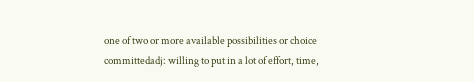one of two or more available possibilities or choice
committedadj: willing to put in a lot of effort, time,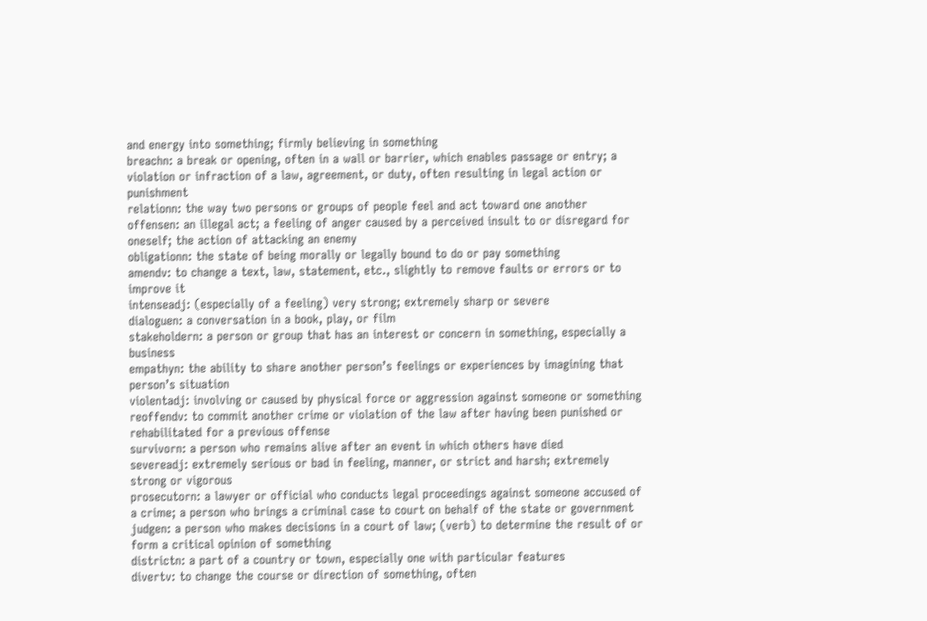and energy into something; firmly believing in something
breachn: a break or opening, often in a wall or barrier, which enables passage or entry; a violation or infraction of a law, agreement, or duty, often resulting in legal action or punishment
relationn: the way two persons or groups of people feel and act toward one another
offensen: an illegal act; a feeling of anger caused by a perceived insult to or disregard for oneself; the action of attacking an enemy
obligationn: the state of being morally or legally bound to do or pay something
amendv: to change a text, law, statement, etc., slightly to remove faults or errors or to improve it
intenseadj: (especially of a feeling) very strong; extremely sharp or severe
dialoguen: a conversation in a book, play, or film
stakeholdern: a person or group that has an interest or concern in something, especially a business
empathyn: the ability to share another person’s feelings or experiences by imagining that person’s situation
violentadj: involving or caused by physical force or aggression against someone or something
reoffendv: to commit another crime or violation of the law after having been punished or rehabilitated for a previous offense
survivorn: a person who remains alive after an event in which others have died
severeadj: extremely serious or bad in feeling, manner, or strict and harsh; extremely strong or vigorous
prosecutorn: a lawyer or official who conducts legal proceedings against someone accused of a crime; a person who brings a criminal case to court on behalf of the state or government
judgen: a person who makes decisions in a court of law; (verb) to determine the result of or form a critical opinion of something
districtn: a part of a country or town, especially one with particular features
divertv: to change the course or direction of something, often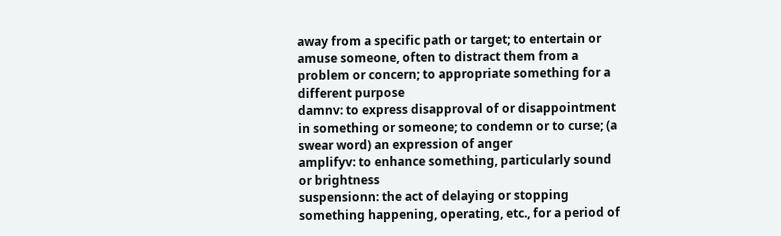away from a specific path or target; to entertain or amuse someone, often to distract them from a problem or concern; to appropriate something for a different purpose
damnv: to express disapproval of or disappointment in something or someone; to condemn or to curse; (a swear word) an expression of anger
amplifyv: to enhance something, particularly sound or brightness
suspensionn: the act of delaying or stopping something happening, operating, etc., for a period of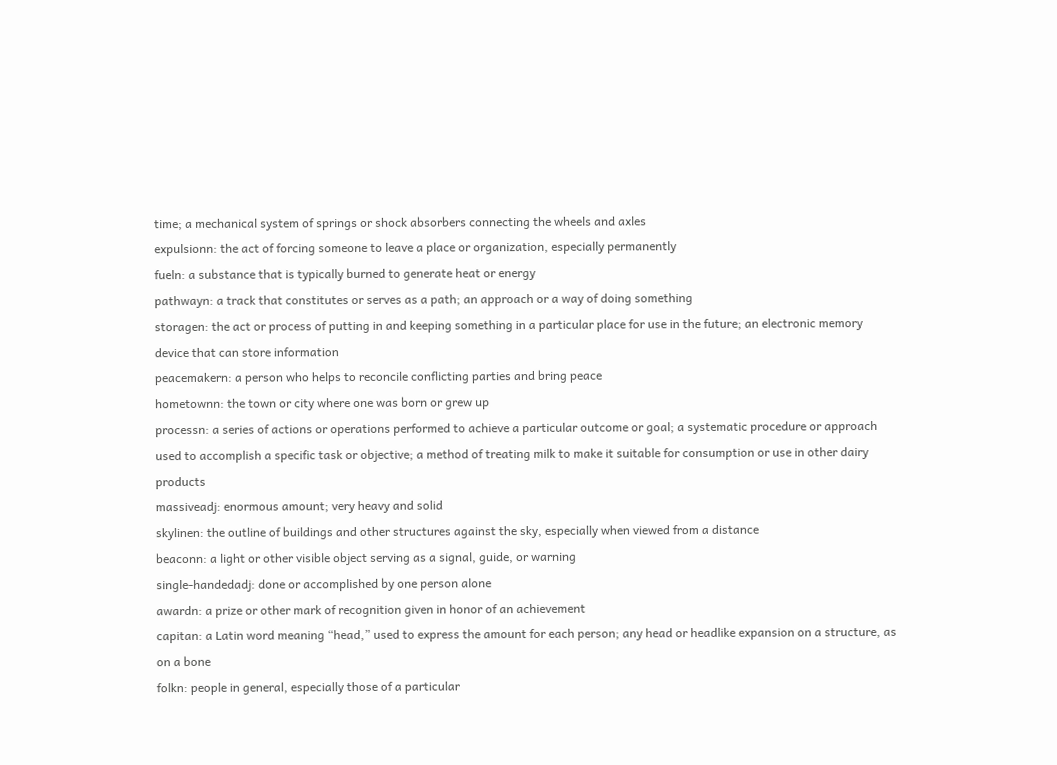time; a mechanical system of springs or shock absorbers connecting the wheels and axles
expulsionn: the act of forcing someone to leave a place or organization, especially permanently
fueln: a substance that is typically burned to generate heat or energy
pathwayn: a track that constitutes or serves as a path; an approach or a way of doing something
storagen: the act or process of putting in and keeping something in a particular place for use in the future; an electronic memory device that can store information
peacemakern: a person who helps to reconcile conflicting parties and bring peace
hometownn: the town or city where one was born or grew up
processn: a series of actions or operations performed to achieve a particular outcome or goal; a systematic procedure or approach used to accomplish a specific task or objective; a method of treating milk to make it suitable for consumption or use in other dairy products
massiveadj: enormous amount; very heavy and solid
skylinen: the outline of buildings and other structures against the sky, especially when viewed from a distance
beaconn: a light or other visible object serving as a signal, guide, or warning
single-handedadj: done or accomplished by one person alone
awardn: a prize or other mark of recognition given in honor of an achievement
capitan: a Latin word meaning “head,” used to express the amount for each person; any head or headlike expansion on a structure, as on a bone
folkn: people in general, especially those of a particular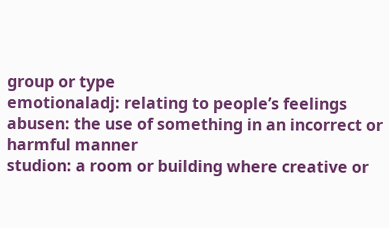group or type
emotionaladj: relating to people’s feelings
abusen: the use of something in an incorrect or harmful manner
studion: a room or building where creative or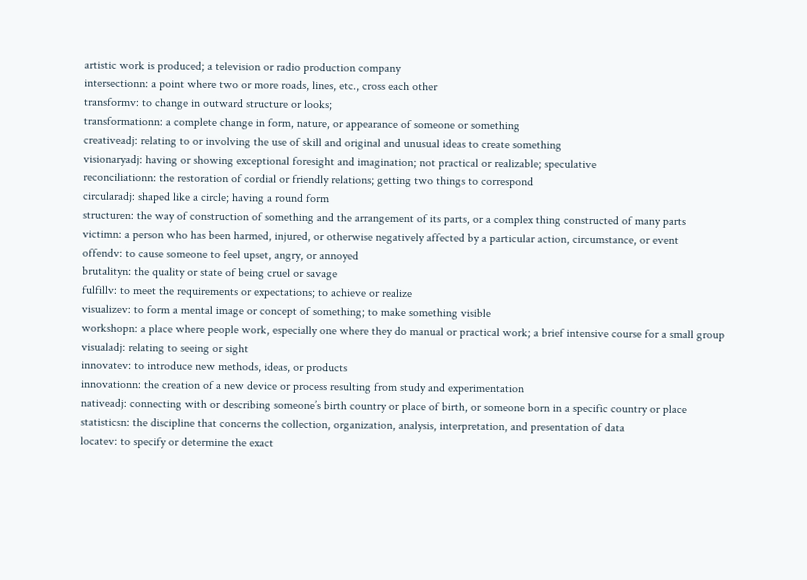artistic work is produced; a television or radio production company
intersectionn: a point where two or more roads, lines, etc., cross each other
transformv: to change in outward structure or looks;
transformationn: a complete change in form, nature, or appearance of someone or something
creativeadj: relating to or involving the use of skill and original and unusual ideas to create something
visionaryadj: having or showing exceptional foresight and imagination; not practical or realizable; speculative
reconciliationn: the restoration of cordial or friendly relations; getting two things to correspond
circularadj: shaped like a circle; having a round form
structuren: the way of construction of something and the arrangement of its parts, or a complex thing constructed of many parts
victimn: a person who has been harmed, injured, or otherwise negatively affected by a particular action, circumstance, or event
offendv: to cause someone to feel upset, angry, or annoyed
brutalityn: the quality or state of being cruel or savage
fulfillv: to meet the requirements or expectations; to achieve or realize
visualizev: to form a mental image or concept of something; to make something visible
workshopn: a place where people work, especially one where they do manual or practical work; a brief intensive course for a small group
visualadj: relating to seeing or sight
innovatev: to introduce new methods, ideas, or products
innovationn: the creation of a new device or process resulting from study and experimentation
nativeadj: connecting with or describing someone’s birth country or place of birth, or someone born in a specific country or place
statisticsn: the discipline that concerns the collection, organization, analysis, interpretation, and presentation of data
locatev: to specify or determine the exact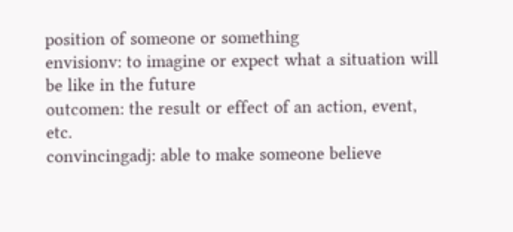position of someone or something
envisionv: to imagine or expect what a situation will be like in the future
outcomen: the result or effect of an action, event, etc.
convincingadj: able to make someone believe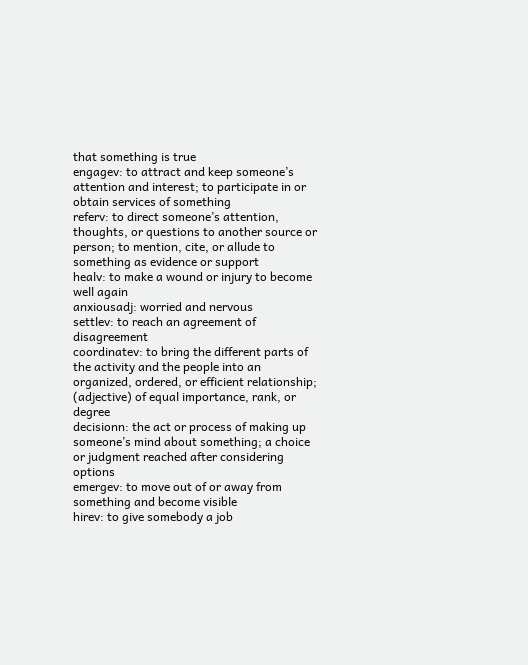that something is true
engagev: to attract and keep someone’s attention and interest; to participate in or obtain services of something
referv: to direct someone’s attention, thoughts, or questions to another source or person; to mention, cite, or allude to something as evidence or support
healv: to make a wound or injury to become well again
anxiousadj: worried and nervous
settlev: to reach an agreement of disagreement
coordinatev: to bring the different parts of the activity and the people into an organized, ordered, or efficient relationship; (adjective) of equal importance, rank, or degree
decisionn: the act or process of making up someone’s mind about something; a choice or judgment reached after considering options
emergev: to move out of or away from something and become visible
hirev: to give somebody a job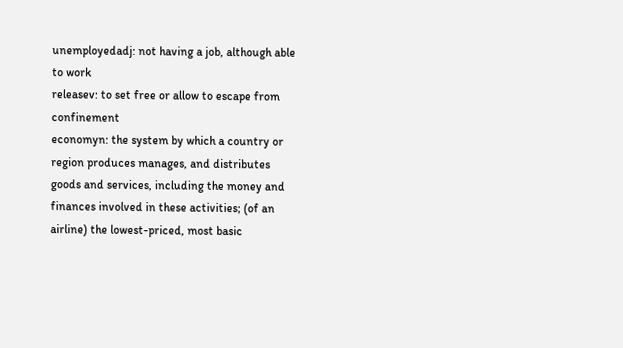unemployedadj: not having a job, although able to work
releasev: to set free or allow to escape from confinement
economyn: the system by which a country or region produces manages, and distributes goods and services, including the money and finances involved in these activities; (of an airline) the lowest-priced, most basic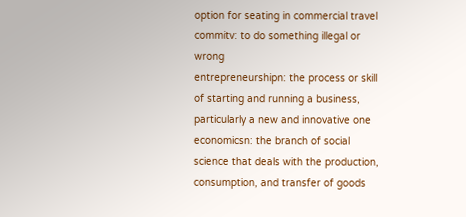option for seating in commercial travel
commitv: to do something illegal or wrong
entrepreneurshipn: the process or skill of starting and running a business, particularly a new and innovative one
economicsn: the branch of social science that deals with the production, consumption, and transfer of goods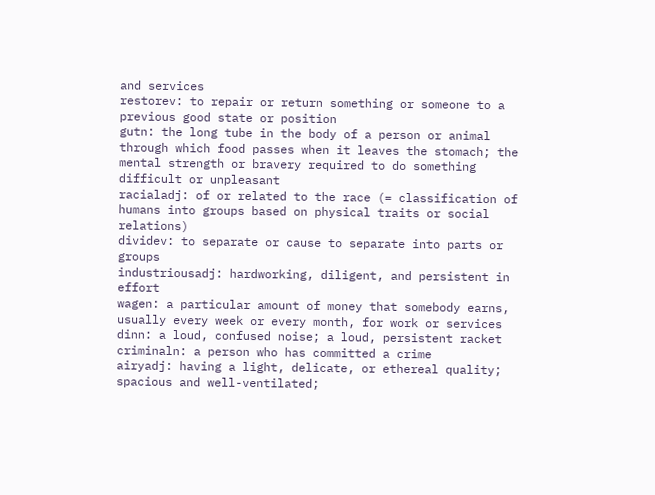and services
restorev: to repair or return something or someone to a previous good state or position
gutn: the long tube in the body of a person or animal through which food passes when it leaves the stomach; the mental strength or bravery required to do something difficult or unpleasant
racialadj: of or related to the race (= classification of humans into groups based on physical traits or social relations)
dividev: to separate or cause to separate into parts or groups
industriousadj: hardworking, diligent, and persistent in effort
wagen: a particular amount of money that somebody earns, usually every week or every month, for work or services
dinn: a loud, confused noise; a loud, persistent racket
criminaln: a person who has committed a crime
airyadj: having a light, delicate, or ethereal quality; spacious and well-ventilated;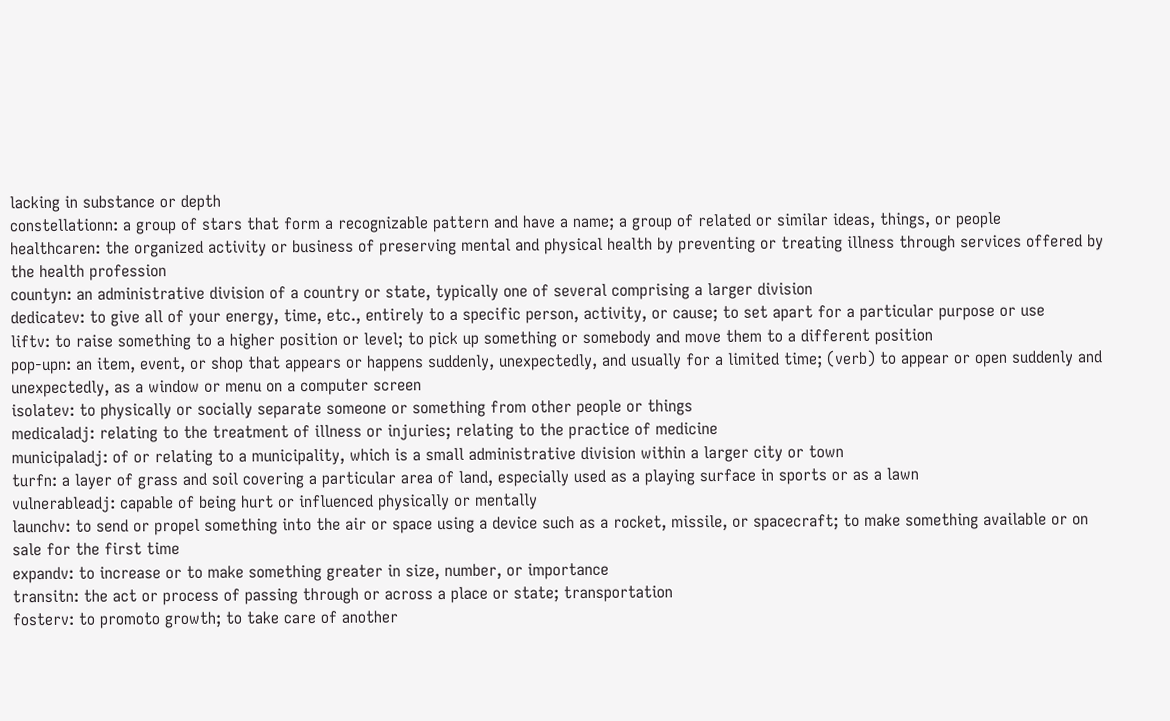lacking in substance or depth
constellationn: a group of stars that form a recognizable pattern and have a name; a group of related or similar ideas, things, or people
healthcaren: the organized activity or business of preserving mental and physical health by preventing or treating illness through services offered by the health profession
countyn: an administrative division of a country or state, typically one of several comprising a larger division
dedicatev: to give all of your energy, time, etc., entirely to a specific person, activity, or cause; to set apart for a particular purpose or use
liftv: to raise something to a higher position or level; to pick up something or somebody and move them to a different position
pop-upn: an item, event, or shop that appears or happens suddenly, unexpectedly, and usually for a limited time; (verb) to appear or open suddenly and unexpectedly, as a window or menu on a computer screen
isolatev: to physically or socially separate someone or something from other people or things
medicaladj: relating to the treatment of illness or injuries; relating to the practice of medicine
municipaladj: of or relating to a municipality, which is a small administrative division within a larger city or town
turfn: a layer of grass and soil covering a particular area of land, especially used as a playing surface in sports or as a lawn
vulnerableadj: capable of being hurt or influenced physically or mentally
launchv: to send or propel something into the air or space using a device such as a rocket, missile, or spacecraft; to make something available or on sale for the first time
expandv: to increase or to make something greater in size, number, or importance
transitn: the act or process of passing through or across a place or state; transportation
fosterv: to promoto growth; to take care of another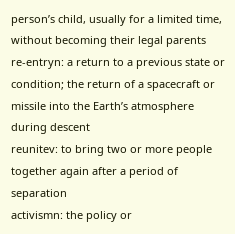person’s child, usually for a limited time, without becoming their legal parents
re-entryn: a return to a previous state or condition; the return of a spacecraft or missile into the Earth’s atmosphere during descent
reunitev: to bring two or more people together again after a period of separation
activismn: the policy or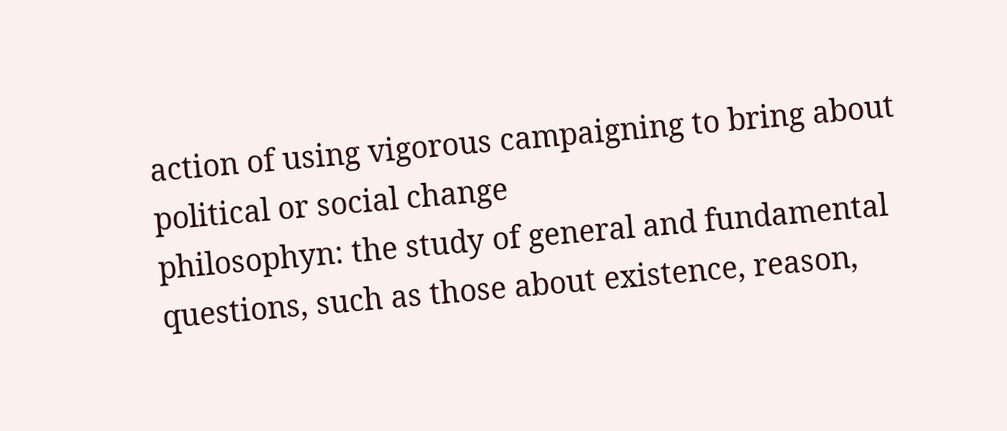action of using vigorous campaigning to bring about political or social change
philosophyn: the study of general and fundamental questions, such as those about existence, reason,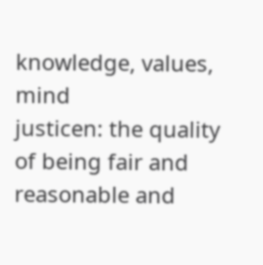knowledge, values, mind
justicen: the quality of being fair and reasonable and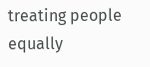treating people equally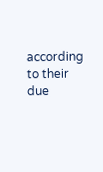according to their due